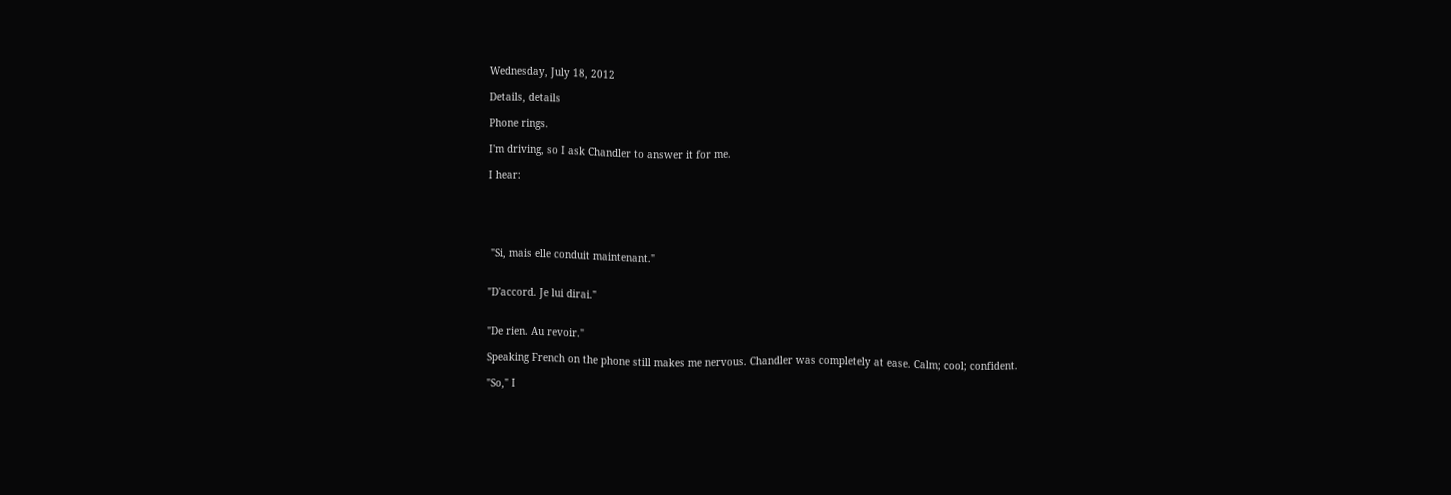Wednesday, July 18, 2012

Details, details

Phone rings.

I'm driving, so I ask Chandler to answer it for me.

I hear:





 "Si, mais elle conduit maintenant."


"D'accord. Je lui dirai."


"De rien. Au revoir."

Speaking French on the phone still makes me nervous. Chandler was completely at ease. Calm; cool; confident.

"So," I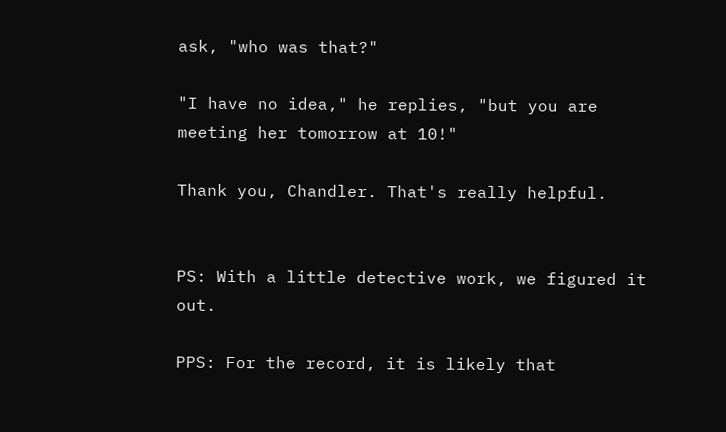ask, "who was that?"

"I have no idea," he replies, "but you are meeting her tomorrow at 10!"

Thank you, Chandler. That's really helpful.


PS: With a little detective work, we figured it out.

PPS: For the record, it is likely that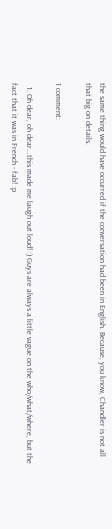the same thing would have occurred if the conversation had been in English. Because, you know, Chandler is not all that big on details.

1 comment:

  1. Oh dear, oh dear...this made me laugh out loud! :) Guys are always a little vague on the who/what/where, but the fact that it was in French - fab! :p